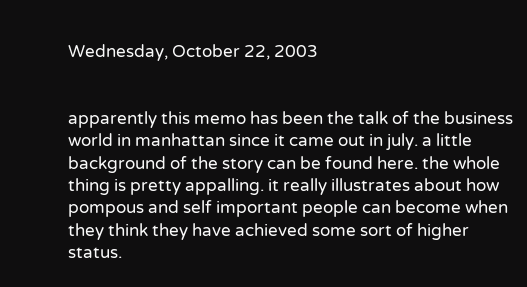Wednesday, October 22, 2003


apparently this memo has been the talk of the business world in manhattan since it came out in july. a little background of the story can be found here. the whole thing is pretty appalling. it really illustrates about how pompous and self important people can become when they think they have achieved some sort of higher status.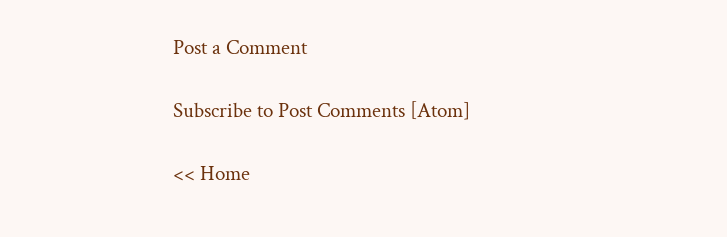Post a Comment

Subscribe to Post Comments [Atom]

<< Home